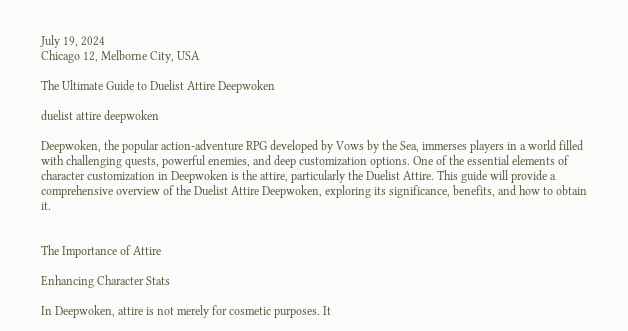July 19, 2024
Chicago 12, Melborne City, USA

The Ultimate Guide to Duelist Attire Deepwoken

duelist attire deepwoken

Deepwoken, the popular action-adventure RPG developed by Vows by the Sea, immerses players in a world filled with challenging quests, powerful enemies, and deep customization options. One of the essential elements of character customization in Deepwoken is the attire, particularly the Duelist Attire. This guide will provide a comprehensive overview of the Duelist Attire Deepwoken, exploring its significance, benefits, and how to obtain it.


The Importance of Attire

Enhancing Character Stats

In Deepwoken, attire is not merely for cosmetic purposes. It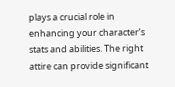plays a crucial role in enhancing your character’s stats and abilities. The right attire can provide significant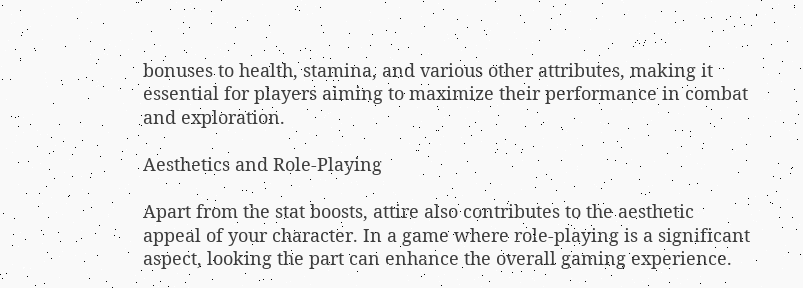bonuses to health, stamina, and various other attributes, making it essential for players aiming to maximize their performance in combat and exploration.

Aesthetics and Role-Playing

Apart from the stat boosts, attire also contributes to the aesthetic appeal of your character. In a game where role-playing is a significant aspect, looking the part can enhance the overall gaming experience.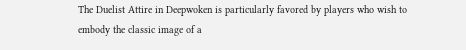The Duelist Attire in Deepwoken is particularly favored by players who wish to embody the classic image of a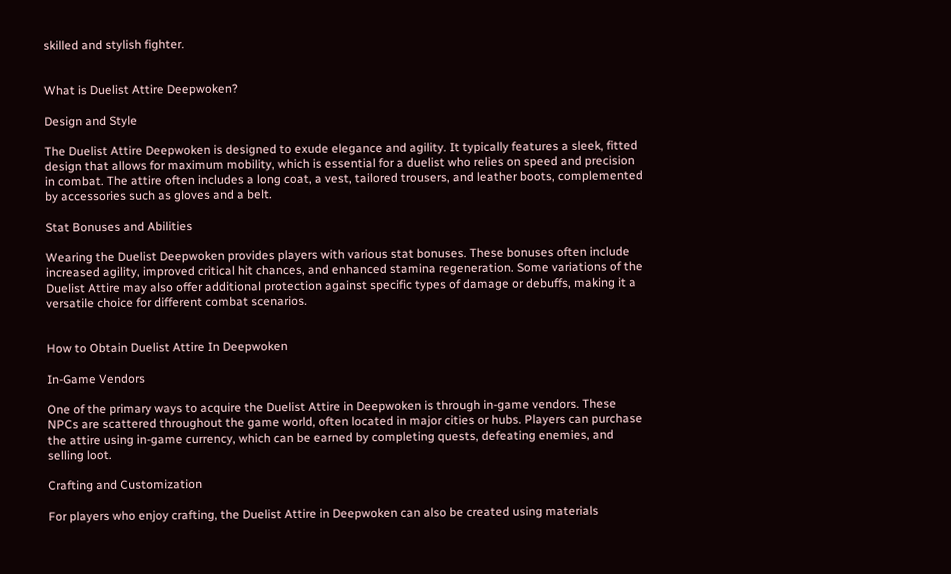skilled and stylish fighter.


What is Duelist Attire Deepwoken?

Design and Style

The Duelist Attire Deepwoken is designed to exude elegance and agility. It typically features a sleek, fitted design that allows for maximum mobility, which is essential for a duelist who relies on speed and precision in combat. The attire often includes a long coat, a vest, tailored trousers, and leather boots, complemented by accessories such as gloves and a belt.

Stat Bonuses and Abilities

Wearing the Duelist Deepwoken provides players with various stat bonuses. These bonuses often include increased agility, improved critical hit chances, and enhanced stamina regeneration. Some variations of the Duelist Attire may also offer additional protection against specific types of damage or debuffs, making it a versatile choice for different combat scenarios.


How to Obtain Duelist Attire In Deepwoken

In-Game Vendors

One of the primary ways to acquire the Duelist Attire in Deepwoken is through in-game vendors. These NPCs are scattered throughout the game world, often located in major cities or hubs. Players can purchase the attire using in-game currency, which can be earned by completing quests, defeating enemies, and selling loot.

Crafting and Customization

For players who enjoy crafting, the Duelist Attire in Deepwoken can also be created using materials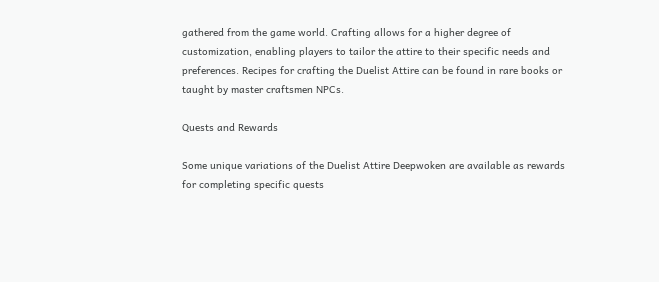gathered from the game world. Crafting allows for a higher degree of customization, enabling players to tailor the attire to their specific needs and preferences. Recipes for crafting the Duelist Attire can be found in rare books or taught by master craftsmen NPCs.

Quests and Rewards

Some unique variations of the Duelist Attire Deepwoken are available as rewards for completing specific quests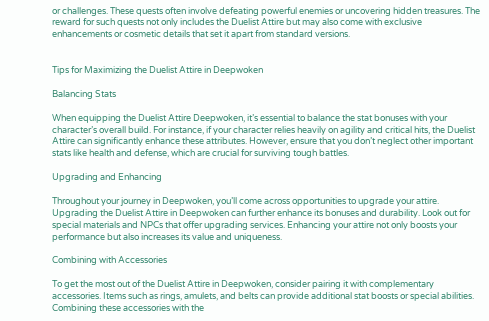or challenges. These quests often involve defeating powerful enemies or uncovering hidden treasures. The reward for such quests not only includes the Duelist Attire but may also come with exclusive enhancements or cosmetic details that set it apart from standard versions.


Tips for Maximizing the Duelist Attire in Deepwoken

Balancing Stats

When equipping the Duelist Attire Deepwoken, it’s essential to balance the stat bonuses with your character’s overall build. For instance, if your character relies heavily on agility and critical hits, the Duelist Attire can significantly enhance these attributes. However, ensure that you don’t neglect other important stats like health and defense, which are crucial for surviving tough battles.

Upgrading and Enhancing

Throughout your journey in Deepwoken, you’ll come across opportunities to upgrade your attire. Upgrading the Duelist Attire in Deepwoken can further enhance its bonuses and durability. Look out for special materials and NPCs that offer upgrading services. Enhancing your attire not only boosts your performance but also increases its value and uniqueness.

Combining with Accessories

To get the most out of the Duelist Attire in Deepwoken, consider pairing it with complementary accessories. Items such as rings, amulets, and belts can provide additional stat boosts or special abilities. Combining these accessories with the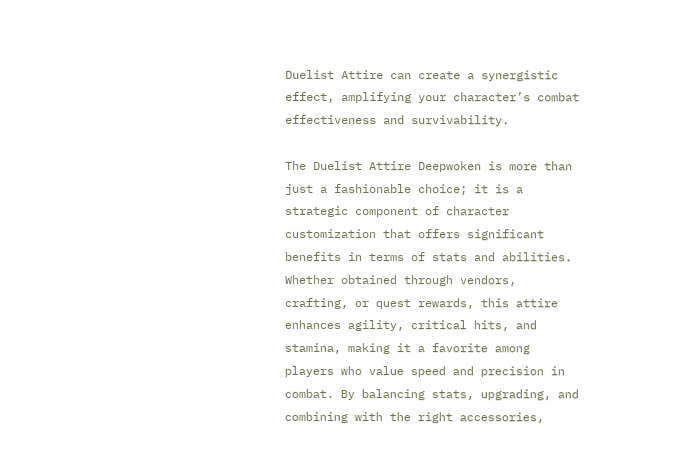Duelist Attire can create a synergistic effect, amplifying your character’s combat effectiveness and survivability.

The Duelist Attire Deepwoken is more than just a fashionable choice; it is a strategic component of character customization that offers significant benefits in terms of stats and abilities. Whether obtained through vendors, crafting, or quest rewards, this attire enhances agility, critical hits, and stamina, making it a favorite among players who value speed and precision in combat. By balancing stats, upgrading, and combining with the right accessories,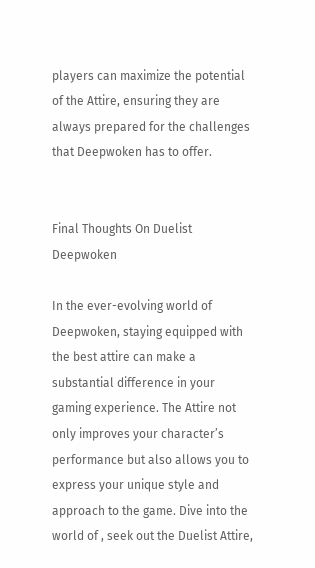players can maximize the potential of the Attire, ensuring they are always prepared for the challenges that Deepwoken has to offer.


Final Thoughts On Duelist Deepwoken

In the ever-evolving world of Deepwoken, staying equipped with the best attire can make a substantial difference in your gaming experience. The Attire not only improves your character’s performance but also allows you to express your unique style and approach to the game. Dive into the world of , seek out the Duelist Attire,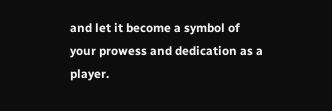and let it become a symbol of your prowess and dedication as a player.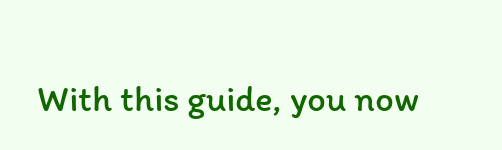With this guide, you now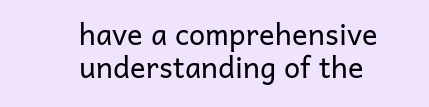have a comprehensive understanding of the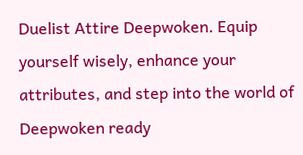Duelist Attire Deepwoken. Equip yourself wisely, enhance your attributes, and step into the world of Deepwoken ready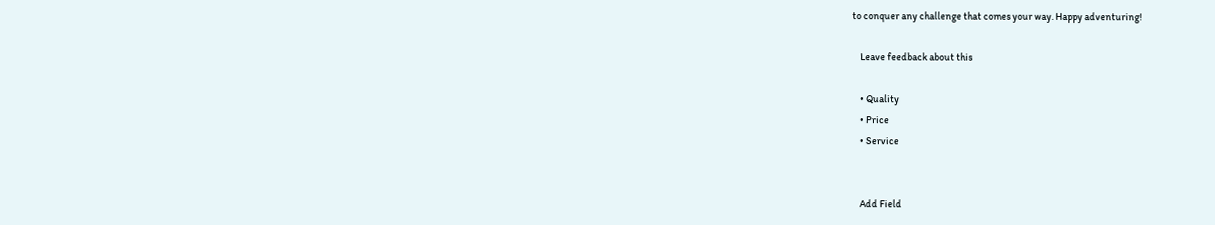to conquer any challenge that comes your way. Happy adventuring!

    Leave feedback about this

    • Quality
    • Price
    • Service


    Add Field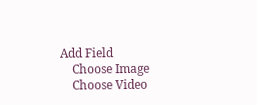Add Field
    Choose Image
    Choose Video